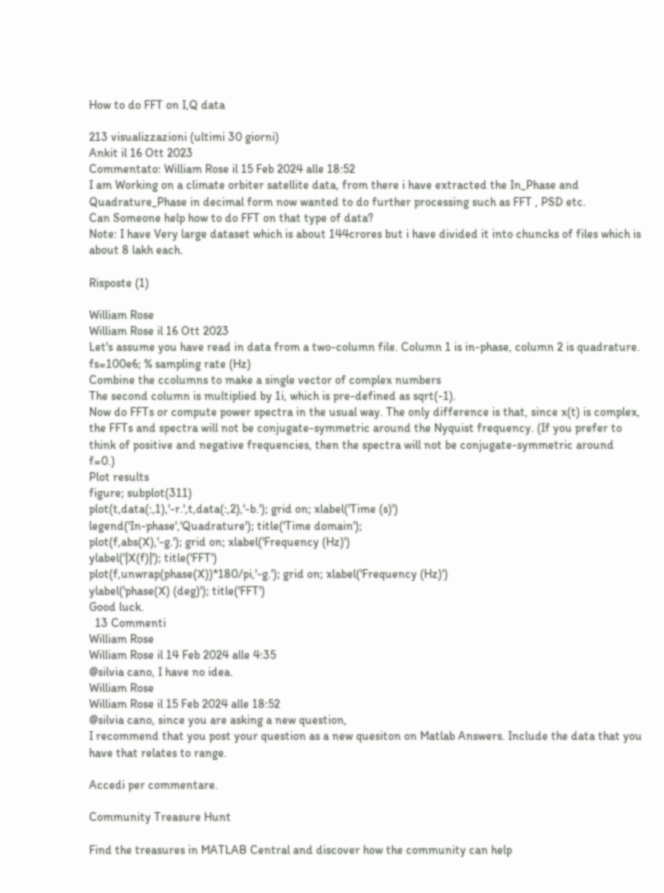How to do FFT on I,Q data

213 visualizzazioni (ultimi 30 giorni)
Ankit il 16 Ott 2023
Commentato: William Rose il 15 Feb 2024 alle 18:52
I am Working on a climate orbiter satellite data, from there i have extracted the In_Phase and Quadrature_Phase in decimal form now wanted to do further processing such as FFT , PSD etc.
Can Someone help how to do FFT on that type of data?
Note: I have Very large dataset which is about 144crores but i have divided it into chuncks of files which is about 8 lakh each.

Risposte (1)

William Rose
William Rose il 16 Ott 2023
Let's assume you have read in data from a two-column file. Column 1 is in-phase, column 2 is quadrature.
fs=100e6; % sampling rate (Hz)
Combine the ccolumns to make a single vector of complex numbers
The second column is multiplied by 1i, which is pre-defined as sqrt(-1).
Now do FFTs or compute power spectra in the usual way. The only difference is that, since x(t) is complex, the FFTs and spectra will not be conjugate-symmetric around the Nyquist frequency. (If you prefer to think of positive and negative frequencies, then the spectra will not be conjugate-symmetric around f=0.)
Plot results
figure; subplot(311)
plot(t,data(:,1),'-r.',t,data(:,2),'-b.'); grid on; xlabel('Time (s)')
legend('In-phase','Quadrature'); title('Time domain');
plot(f,abs(X),'-g.'); grid on; xlabel('Frequency (Hz)')
ylabel('|X(f)|'); title('FFT')
plot(f,unwrap(phase(X))*180/pi,'-g.'); grid on; xlabel('Frequency (Hz)')
ylabel('phase(X) (deg)'); title('FFT')
Good luck.
  13 Commenti
William Rose
William Rose il 14 Feb 2024 alle 4:35
@silvia cano, I have no idea.
William Rose
William Rose il 15 Feb 2024 alle 18:52
@silvia cano, since you are asking a new question,
I recommend that you post your question as a new quesiton on Matlab Answers. Include the data that you have that relates to range.

Accedi per commentare.

Community Treasure Hunt

Find the treasures in MATLAB Central and discover how the community can help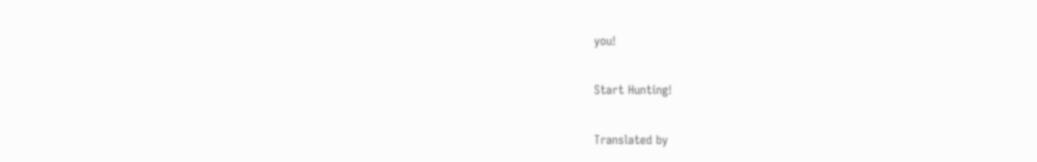you!

Start Hunting!

Translated by